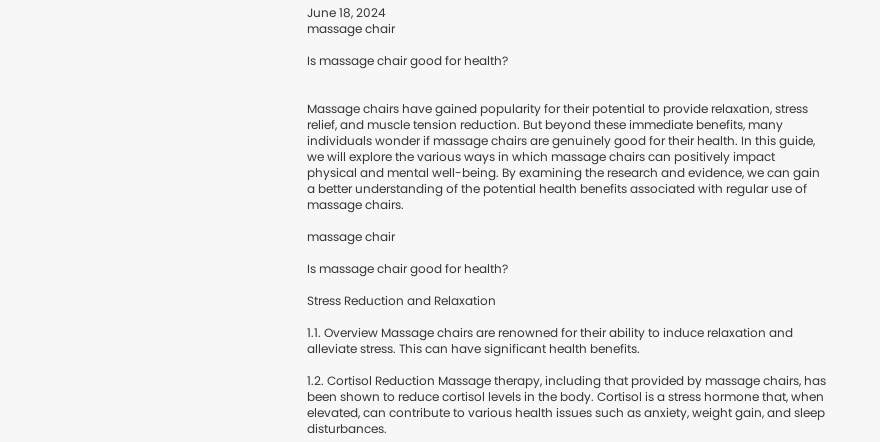June 18, 2024
massage chair

Is massage chair good for health?


Massage chairs have gained popularity for their potential to provide relaxation, stress relief, and muscle tension reduction. But beyond these immediate benefits, many individuals wonder if massage chairs are genuinely good for their health. In this guide, we will explore the various ways in which massage chairs can positively impact physical and mental well-being. By examining the research and evidence, we can gain a better understanding of the potential health benefits associated with regular use of massage chairs.

massage chair

Is massage chair good for health?

Stress Reduction and Relaxation

1.1. Overview Massage chairs are renowned for their ability to induce relaxation and alleviate stress. This can have significant health benefits.

1.2. Cortisol Reduction Massage therapy, including that provided by massage chairs, has been shown to reduce cortisol levels in the body. Cortisol is a stress hormone that, when elevated, can contribute to various health issues such as anxiety, weight gain, and sleep disturbances.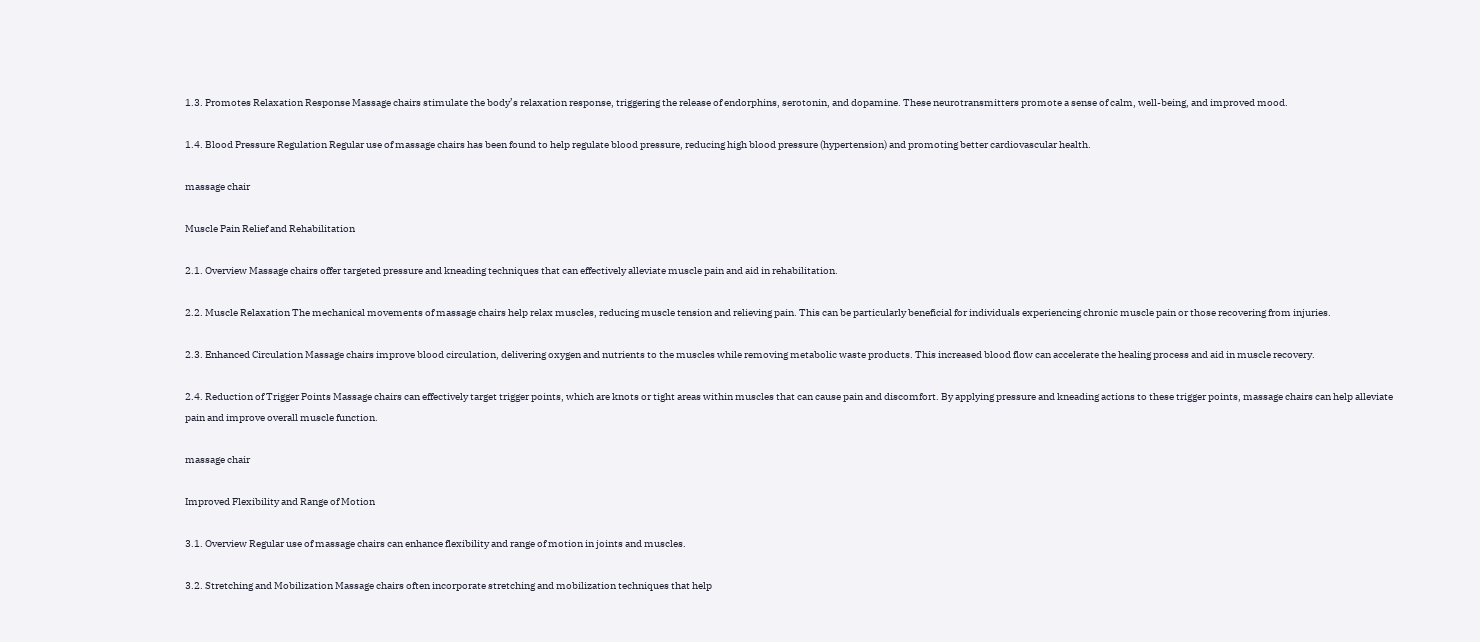1.3. Promotes Relaxation Response Massage chairs stimulate the body’s relaxation response, triggering the release of endorphins, serotonin, and dopamine. These neurotransmitters promote a sense of calm, well-being, and improved mood.

1.4. Blood Pressure Regulation Regular use of massage chairs has been found to help regulate blood pressure, reducing high blood pressure (hypertension) and promoting better cardiovascular health.

massage chair

Muscle Pain Relief and Rehabilitation

2.1. Overview Massage chairs offer targeted pressure and kneading techniques that can effectively alleviate muscle pain and aid in rehabilitation.

2.2. Muscle Relaxation The mechanical movements of massage chairs help relax muscles, reducing muscle tension and relieving pain. This can be particularly beneficial for individuals experiencing chronic muscle pain or those recovering from injuries.

2.3. Enhanced Circulation Massage chairs improve blood circulation, delivering oxygen and nutrients to the muscles while removing metabolic waste products. This increased blood flow can accelerate the healing process and aid in muscle recovery.

2.4. Reduction of Trigger Points Massage chairs can effectively target trigger points, which are knots or tight areas within muscles that can cause pain and discomfort. By applying pressure and kneading actions to these trigger points, massage chairs can help alleviate pain and improve overall muscle function.

massage chair

Improved Flexibility and Range of Motion

3.1. Overview Regular use of massage chairs can enhance flexibility and range of motion in joints and muscles.

3.2. Stretching and Mobilization Massage chairs often incorporate stretching and mobilization techniques that help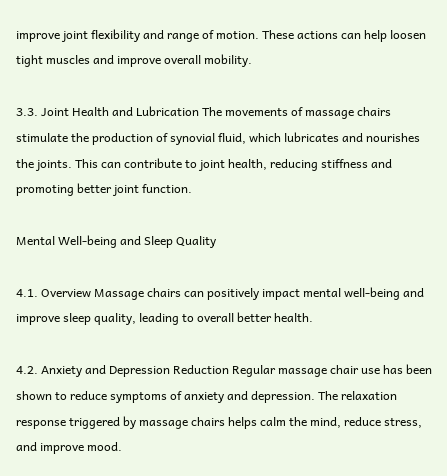improve joint flexibility and range of motion. These actions can help loosen tight muscles and improve overall mobility.

3.3. Joint Health and Lubrication The movements of massage chairs stimulate the production of synovial fluid, which lubricates and nourishes the joints. This can contribute to joint health, reducing stiffness and promoting better joint function.

Mental Well-being and Sleep Quality

4.1. Overview Massage chairs can positively impact mental well-being and improve sleep quality, leading to overall better health.

4.2. Anxiety and Depression Reduction Regular massage chair use has been shown to reduce symptoms of anxiety and depression. The relaxation response triggered by massage chairs helps calm the mind, reduce stress, and improve mood.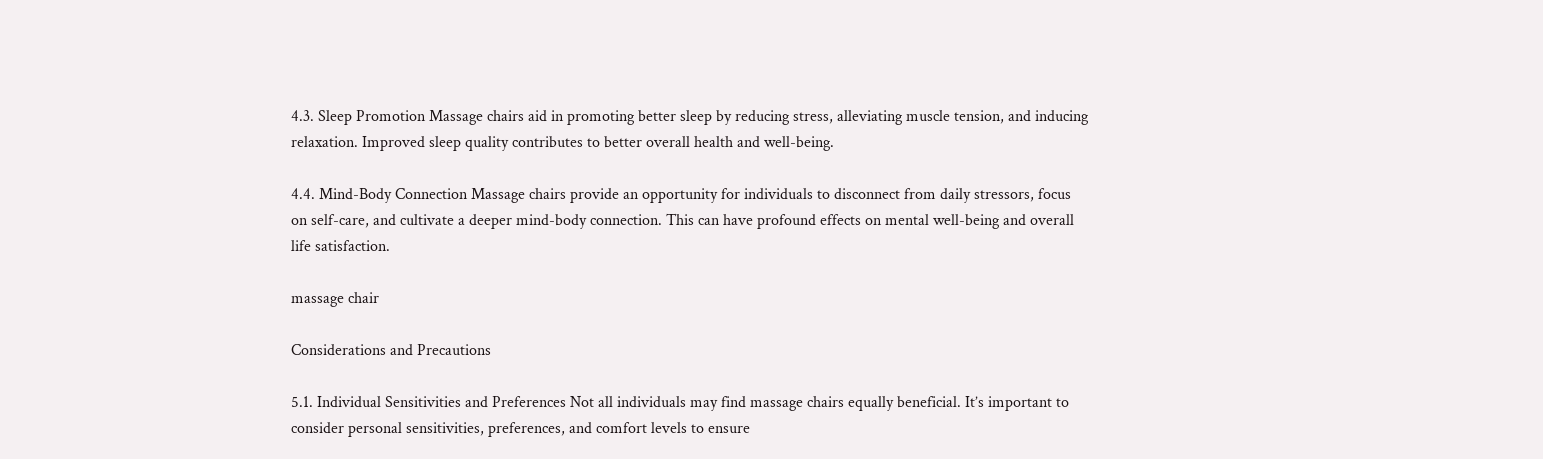4.3. Sleep Promotion Massage chairs aid in promoting better sleep by reducing stress, alleviating muscle tension, and inducing relaxation. Improved sleep quality contributes to better overall health and well-being.

4.4. Mind-Body Connection Massage chairs provide an opportunity for individuals to disconnect from daily stressors, focus on self-care, and cultivate a deeper mind-body connection. This can have profound effects on mental well-being and overall life satisfaction.

massage chair

Considerations and Precautions

5.1. Individual Sensitivities and Preferences Not all individuals may find massage chairs equally beneficial. It’s important to consider personal sensitivities, preferences, and comfort levels to ensure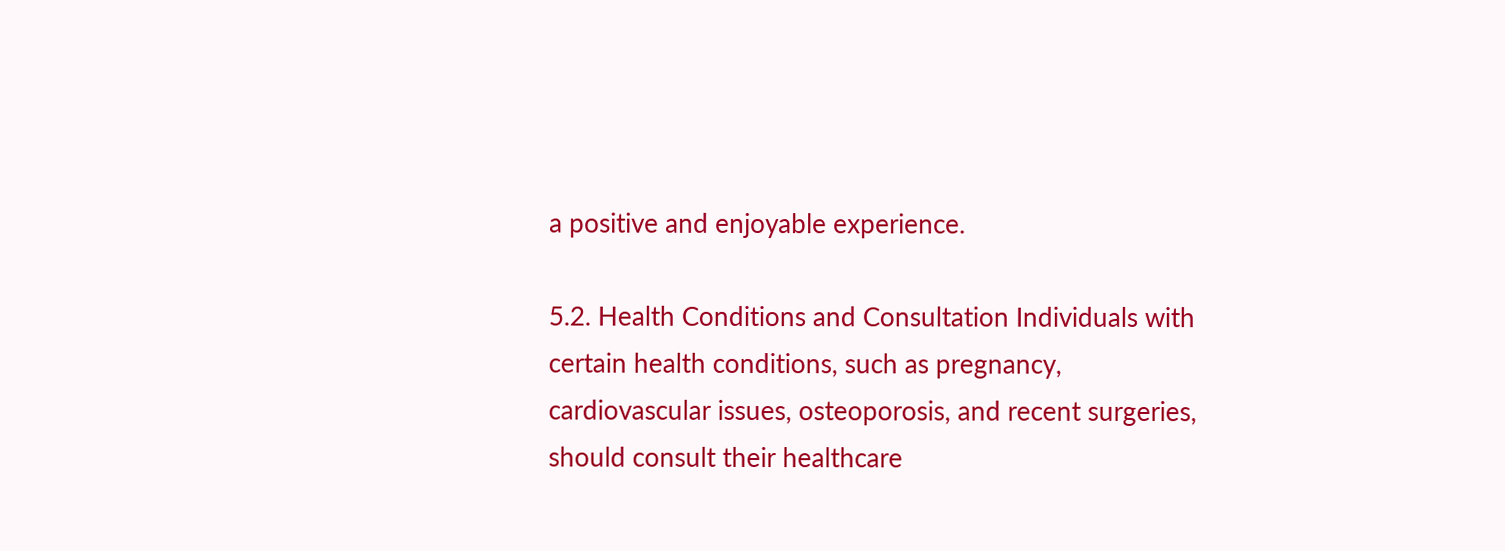a positive and enjoyable experience.

5.2. Health Conditions and Consultation Individuals with certain health conditions, such as pregnancy, cardiovascular issues, osteoporosis, and recent surgeries, should consult their healthcare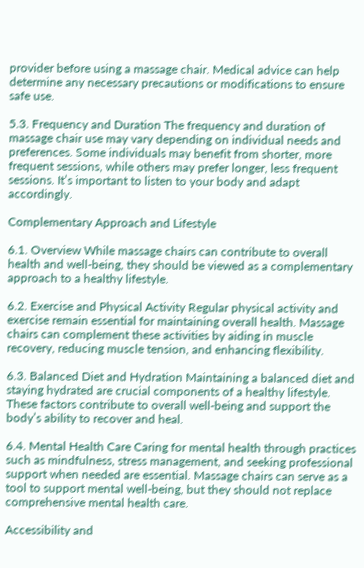provider before using a massage chair. Medical advice can help determine any necessary precautions or modifications to ensure safe use.

5.3. Frequency and Duration The frequency and duration of massage chair use may vary depending on individual needs and preferences. Some individuals may benefit from shorter, more frequent sessions, while others may prefer longer, less frequent sessions. It’s important to listen to your body and adapt accordingly.

Complementary Approach and Lifestyle

6.1. Overview While massage chairs can contribute to overall health and well-being, they should be viewed as a complementary approach to a healthy lifestyle.

6.2. Exercise and Physical Activity Regular physical activity and exercise remain essential for maintaining overall health. Massage chairs can complement these activities by aiding in muscle recovery, reducing muscle tension, and enhancing flexibility.

6.3. Balanced Diet and Hydration Maintaining a balanced diet and staying hydrated are crucial components of a healthy lifestyle. These factors contribute to overall well-being and support the body’s ability to recover and heal.

6.4. Mental Health Care Caring for mental health through practices such as mindfulness, stress management, and seeking professional support when needed are essential. Massage chairs can serve as a tool to support mental well-being, but they should not replace comprehensive mental health care.

Accessibility and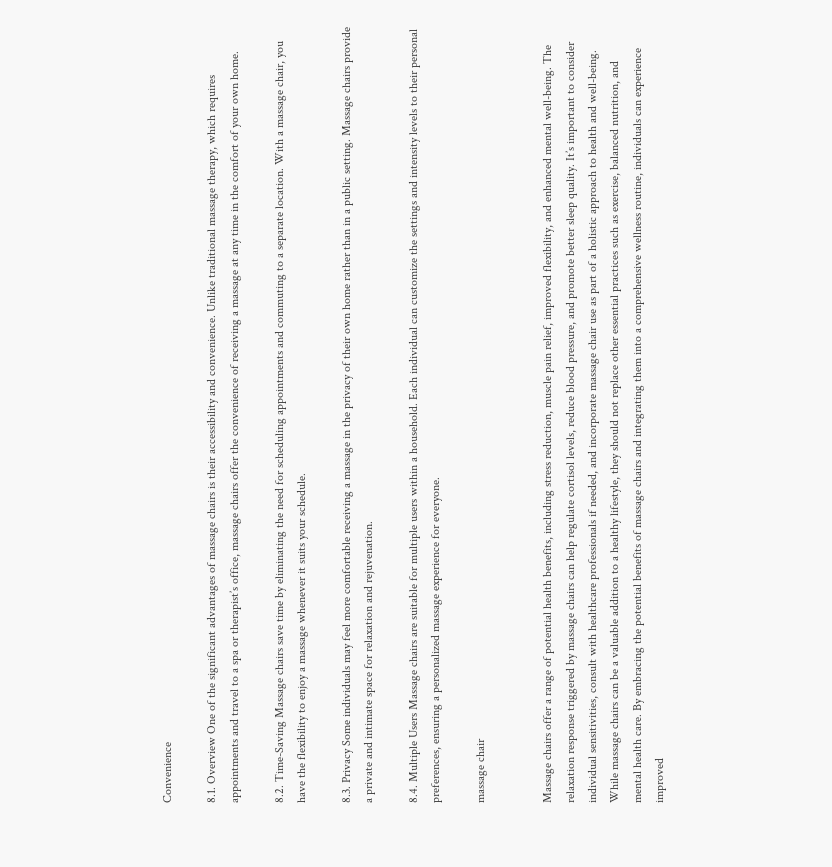Convenience

8.1. Overview One of the significant advantages of massage chairs is their accessibility and convenience. Unlike traditional massage therapy, which requires appointments and travel to a spa or therapist’s office, massage chairs offer the convenience of receiving a massage at any time in the comfort of your own home.

8.2. Time-Saving Massage chairs save time by eliminating the need for scheduling appointments and commuting to a separate location. With a massage chair, you have the flexibility to enjoy a massage whenever it suits your schedule.

8.3. Privacy Some individuals may feel more comfortable receiving a massage in the privacy of their own home rather than in a public setting. Massage chairs provide a private and intimate space for relaxation and rejuvenation.

8.4. Multiple Users Massage chairs are suitable for multiple users within a household. Each individual can customize the settings and intensity levels to their personal preferences, ensuring a personalized massage experience for everyone.

massage chair


Massage chairs offer a range of potential health benefits, including stress reduction, muscle pain relief, improved flexibility, and enhanced mental well-being. The relaxation response triggered by massage chairs can help regulate cortisol levels, reduce blood pressure, and promote better sleep quality. It’s important to consider individual sensitivities, consult with healthcare professionals if needed, and incorporate massage chair use as part of a holistic approach to health and well-being. While massage chairs can be a valuable addition to a healthy lifestyle, they should not replace other essential practices such as exercise, balanced nutrition, and mental health care. By embracing the potential benefits of massage chairs and integrating them into a comprehensive wellness routine, individuals can experience improved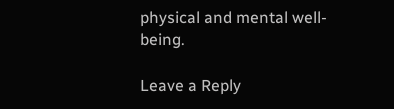physical and mental well-being.

Leave a Reply